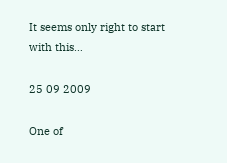It seems only right to start with this…

25 09 2009

One of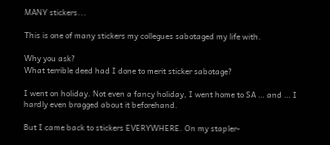MANY stickers...

This is one of many stickers my collegues sabotaged my life with.

Why you ask?
What terrible deed had I done to merit sticker sabotage?

I went on holiday. Not even a fancy holiday, I went home to SA … and … I hardly even bragged about it beforehand.

But I came back to stickers EVERYWHERE. On my stapler-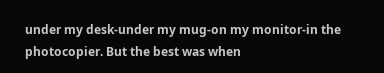under my desk-under my mug-on my monitor-in the photocopier. But the best was when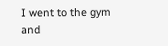I went to the gym and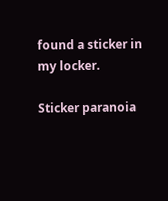found a sticker in my locker.

Sticker paranoia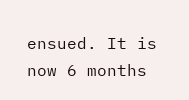ensued. It is now 6 months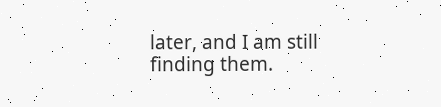later, and I am still finding them.